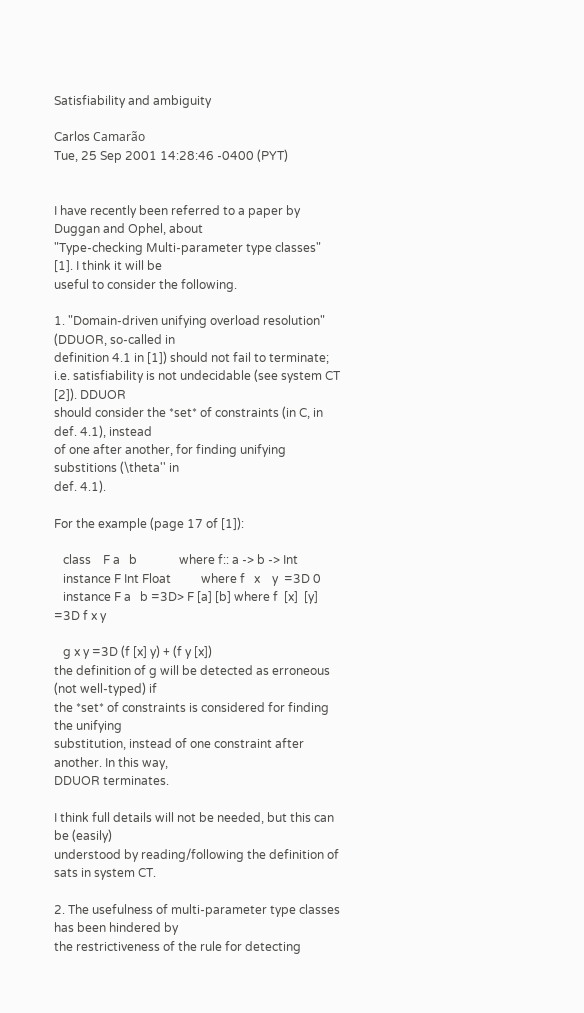Satisfiability and ambiguity

Carlos Camarão
Tue, 25 Sep 2001 14:28:46 -0400 (PYT)


I have recently been referred to a paper by Duggan and Ophel, about
"Type-checking Multi-parameter type classes" [1]. I think it will be
useful to consider the following.

1. "Domain-driven unifying overload resolution" (DDUOR, so-called in
definition 4.1 in [1]) should not fail to terminate;
i.e. satisfiability is not undecidable (see system CT [2]). DDUOR
should consider the *set* of constraints (in C, in def. 4.1), instead
of one after another, for finding unifying substitions (\theta'' in
def. 4.1).

For the example (page 17 of [1]):

   class    F a   b              where f:: a -> b -> Int
   instance F Int Float          where f   x    y  =3D 0
   instance F a   b =3D> F [a] [b] where f  [x]  [y] =3D f x y

   g x y =3D (f [x] y) + (f y [x])
the definition of g will be detected as erroneous (not well-typed) if
the *set* of constraints is considered for finding the unifying
substitution, instead of one constraint after another. In this way,
DDUOR terminates.

I think full details will not be needed, but this can be (easily)
understood by reading/following the definition of sats in system CT.

2. The usefulness of multi-parameter type classes has been hindered by
the restrictiveness of the rule for detecting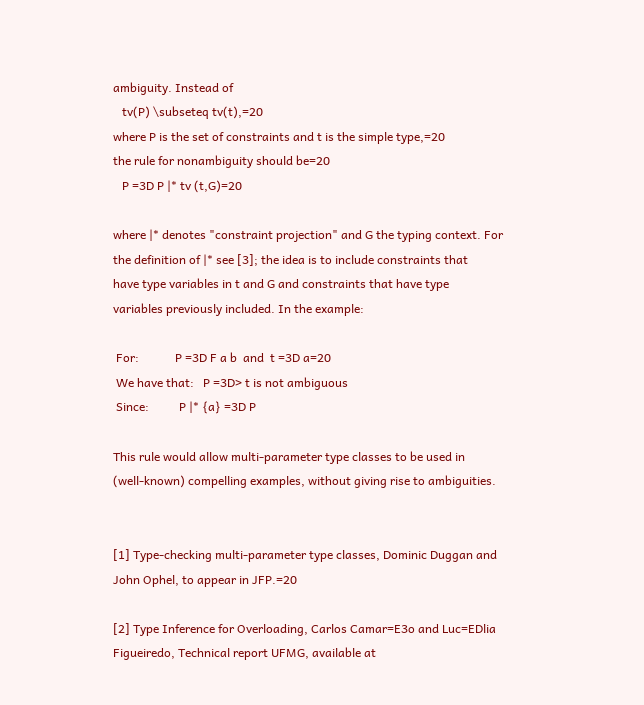ambiguity. Instead of
   tv(P) \subseteq tv(t),=20
where P is the set of constraints and t is the simple type,=20
the rule for nonambiguity should be=20
   P =3D P |* tv (t,G)=20

where |* denotes "constraint projection" and G the typing context. For
the definition of |* see [3]; the idea is to include constraints that
have type variables in t and G and constraints that have type
variables previously included. In the example:

 For:            P =3D F a b  and  t =3D a=20
 We have that:   P =3D> t is not ambiguous
 Since:          P |* {a} =3D P

This rule would allow multi-parameter type classes to be used in
(well-known) compelling examples, without giving rise to ambiguities.


[1] Type-checking multi-parameter type classes, Dominic Duggan and
John Ophel, to appear in JFP.=20

[2] Type Inference for Overloading, Carlos Camar=E3o and Luc=EDlia
Figueiredo, Technical report UFMG, available at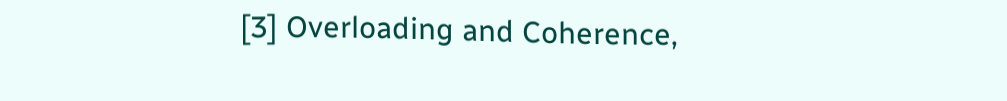[3] Overloading and Coherence,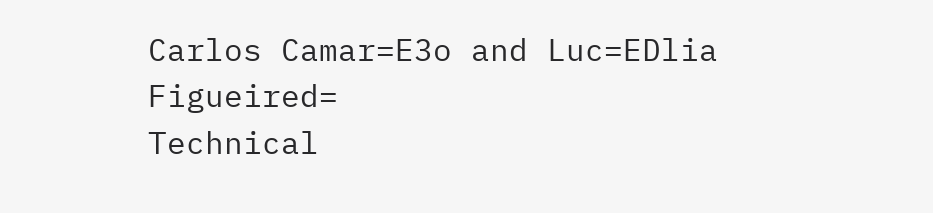Carlos Camar=E3o and Luc=EDlia Figueired=
Technical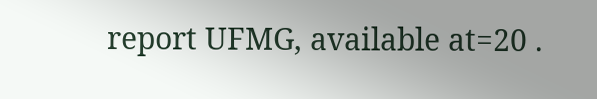report UFMG, available at=20 .